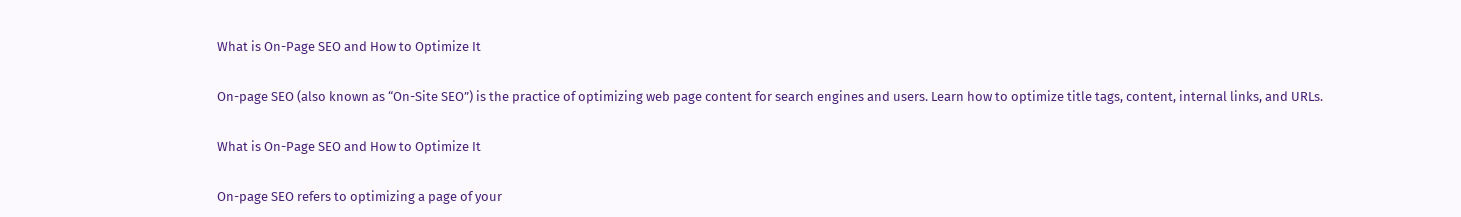What is On-Page SEO and How to Optimize It

On-page SEO (also known as “On-Site SEO”) is the practice of optimizing web page content for search engines and users. Learn how to optimize title tags, content, internal links, and URLs.

What is On-Page SEO and How to Optimize It

On-page SEO refers to optimizing a page of your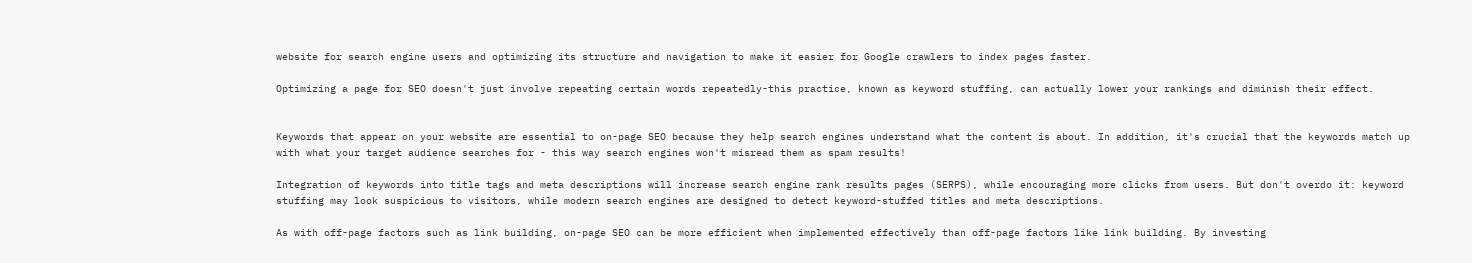website for search engine users and optimizing its structure and navigation to make it easier for Google crawlers to index pages faster.

Optimizing a page for SEO doesn't just involve repeating certain words repeatedly-this practice, known as keyword stuffing, can actually lower your rankings and diminish their effect.


Keywords that appear on your website are essential to on-page SEO because they help search engines understand what the content is about. In addition, it's crucial that the keywords match up with what your target audience searches for - this way search engines won't misread them as spam results!

Integration of keywords into title tags and meta descriptions will increase search engine rank results pages (SERPS), while encouraging more clicks from users. But don't overdo it: keyword stuffing may look suspicious to visitors, while modern search engines are designed to detect keyword-stuffed titles and meta descriptions.

As with off-page factors such as link building, on-page SEO can be more efficient when implemented effectively than off-page factors like link building. By investing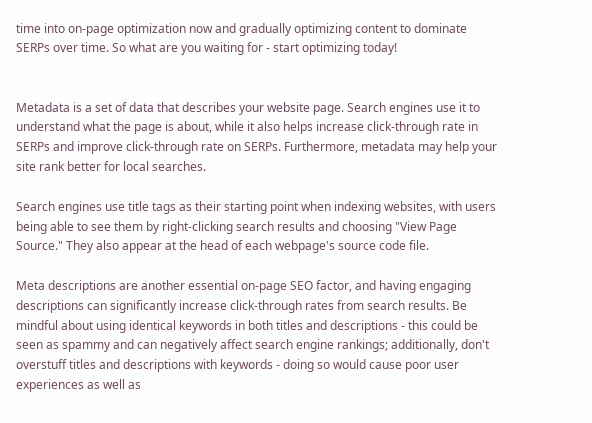time into on-page optimization now and gradually optimizing content to dominate SERPs over time. So what are you waiting for - start optimizing today!


Metadata is a set of data that describes your website page. Search engines use it to understand what the page is about, while it also helps increase click-through rate in SERPs and improve click-through rate on SERPs. Furthermore, metadata may help your site rank better for local searches.

Search engines use title tags as their starting point when indexing websites, with users being able to see them by right-clicking search results and choosing "View Page Source." They also appear at the head of each webpage's source code file.

Meta descriptions are another essential on-page SEO factor, and having engaging descriptions can significantly increase click-through rates from search results. Be mindful about using identical keywords in both titles and descriptions - this could be seen as spammy and can negatively affect search engine rankings; additionally, don't overstuff titles and descriptions with keywords - doing so would cause poor user experiences as well as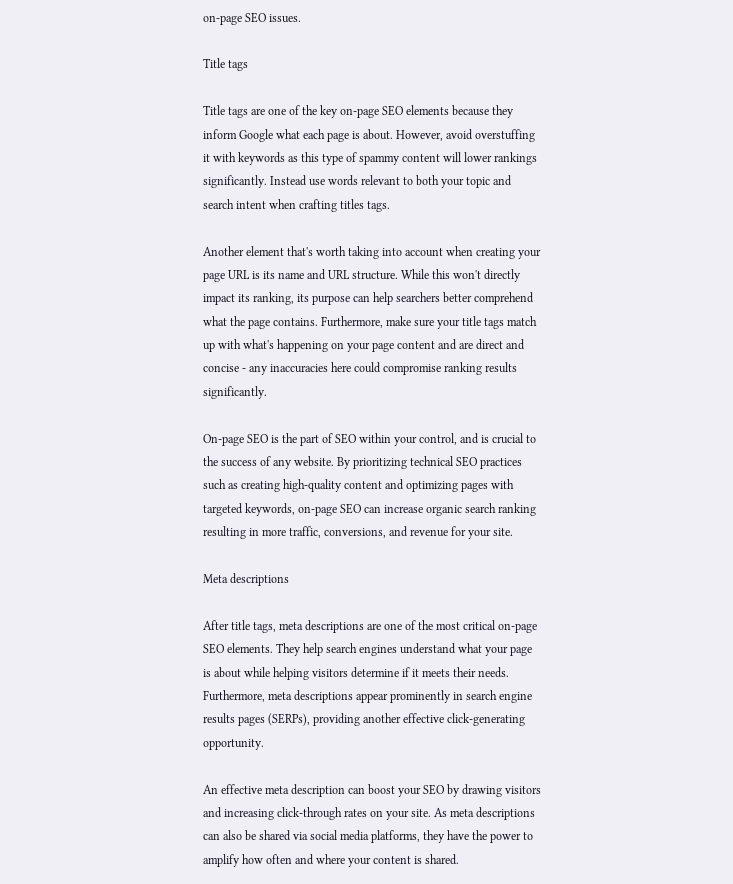on-page SEO issues.

Title tags

Title tags are one of the key on-page SEO elements because they inform Google what each page is about. However, avoid overstuffing it with keywords as this type of spammy content will lower rankings significantly. Instead use words relevant to both your topic and search intent when crafting titles tags.

Another element that's worth taking into account when creating your page URL is its name and URL structure. While this won't directly impact its ranking, its purpose can help searchers better comprehend what the page contains. Furthermore, make sure your title tags match up with what's happening on your page content and are direct and concise - any inaccuracies here could compromise ranking results significantly.

On-page SEO is the part of SEO within your control, and is crucial to the success of any website. By prioritizing technical SEO practices such as creating high-quality content and optimizing pages with targeted keywords, on-page SEO can increase organic search ranking resulting in more traffic, conversions, and revenue for your site.

Meta descriptions

After title tags, meta descriptions are one of the most critical on-page SEO elements. They help search engines understand what your page is about while helping visitors determine if it meets their needs. Furthermore, meta descriptions appear prominently in search engine results pages (SERPs), providing another effective click-generating opportunity.

An effective meta description can boost your SEO by drawing visitors and increasing click-through rates on your site. As meta descriptions can also be shared via social media platforms, they have the power to amplify how often and where your content is shared.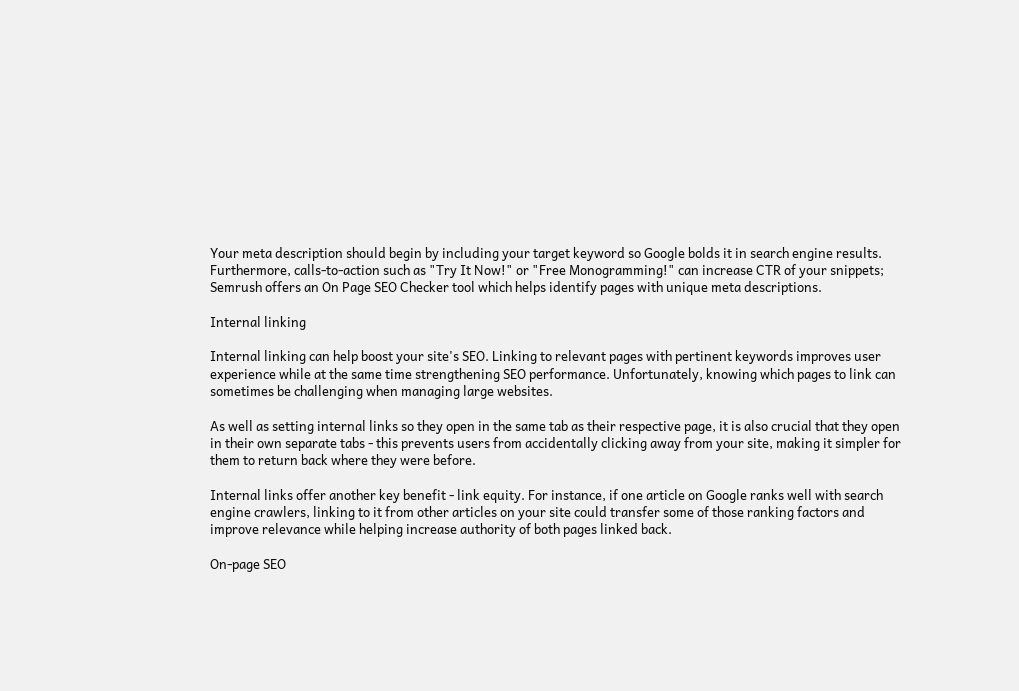Your meta description should begin by including your target keyword so Google bolds it in search engine results. Furthermore, calls-to-action such as "Try It Now!" or "Free Monogramming!" can increase CTR of your snippets; Semrush offers an On Page SEO Checker tool which helps identify pages with unique meta descriptions.

Internal linking

Internal linking can help boost your site's SEO. Linking to relevant pages with pertinent keywords improves user experience while at the same time strengthening SEO performance. Unfortunately, knowing which pages to link can sometimes be challenging when managing large websites.

As well as setting internal links so they open in the same tab as their respective page, it is also crucial that they open in their own separate tabs - this prevents users from accidentally clicking away from your site, making it simpler for them to return back where they were before.

Internal links offer another key benefit - link equity. For instance, if one article on Google ranks well with search engine crawlers, linking to it from other articles on your site could transfer some of those ranking factors and improve relevance while helping increase authority of both pages linked back.

On-page SEO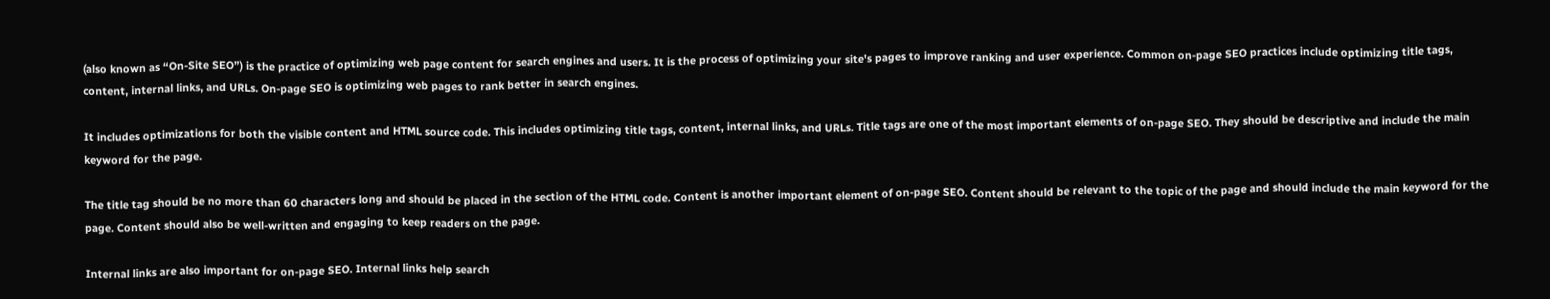(also known as “On-Site SEO”) is the practice of optimizing web page content for search engines and users. It is the process of optimizing your site's pages to improve ranking and user experience. Common on-page SEO practices include optimizing title tags, content, internal links, and URLs. On-page SEO is optimizing web pages to rank better in search engines.

It includes optimizations for both the visible content and HTML source code. This includes optimizing title tags, content, internal links, and URLs. Title tags are one of the most important elements of on-page SEO. They should be descriptive and include the main keyword for the page.

The title tag should be no more than 60 characters long and should be placed in the section of the HTML code. Content is another important element of on-page SEO. Content should be relevant to the topic of the page and should include the main keyword for the page. Content should also be well-written and engaging to keep readers on the page.

Internal links are also important for on-page SEO. Internal links help search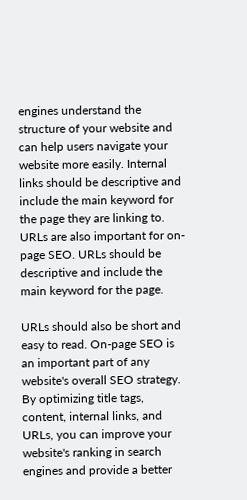engines understand the structure of your website and can help users navigate your website more easily. Internal links should be descriptive and include the main keyword for the page they are linking to. URLs are also important for on-page SEO. URLs should be descriptive and include the main keyword for the page.

URLs should also be short and easy to read. On-page SEO is an important part of any website's overall SEO strategy. By optimizing title tags, content, internal links, and URLs, you can improve your website's ranking in search engines and provide a better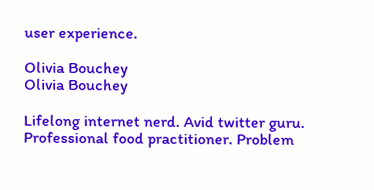user experience.

Olivia Bouchey
Olivia Bouchey

Lifelong internet nerd. Avid twitter guru. Professional food practitioner. Problem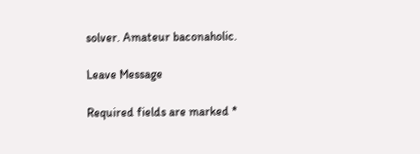solver. Amateur baconaholic.

Leave Message

Required fields are marked *